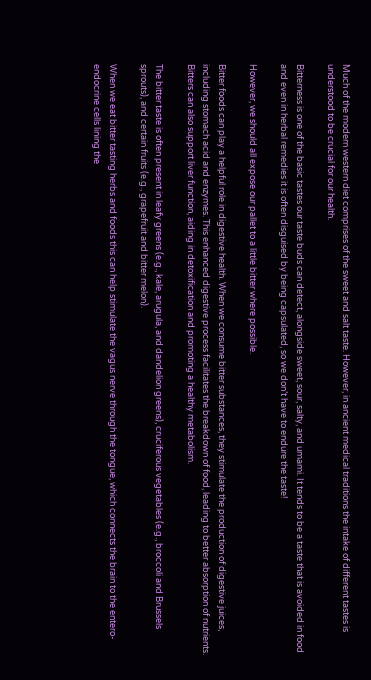Much of the modern western diet comprises of the sweet and salt taste. However, in ancient medical traditions the intake of different tastes is understood to be crucial for our health.

Bitterness is one of the basic tastes our taste buds can detect, alongside sweet, sour, salty, and umami. It tends to be a taste that is avoided in food and even in herbal remedies it is often disguised by being capsulated, so we don’t have to endure the taste!

However, we should all expose our pallet to a little bitter where possible.

Bitter foods can play a helpful role in digestive health. When we consume bitter substances, they stimulate the production of digestive juices, including stomach acid and enzymes. This enhanced digestive process facilitates the breakdown of food, leading to better absorption of nutrients. Bitters can also support liver function, aiding in detoxification and promoting a healthy metabolism.

The bitter taste is often present in leafy greens (e.g., kale, arugula, and dandelion greens), cruciferous vegetables (e.g., broccoli and Brussels sprouts), and certain fruits (e.g., grapefruit and bitter melon).

When we eat bitter tasting herbs and foods this can help stimulate the vagus nerve through the tongue, which connects the brain to the entero-endocrine cells lining the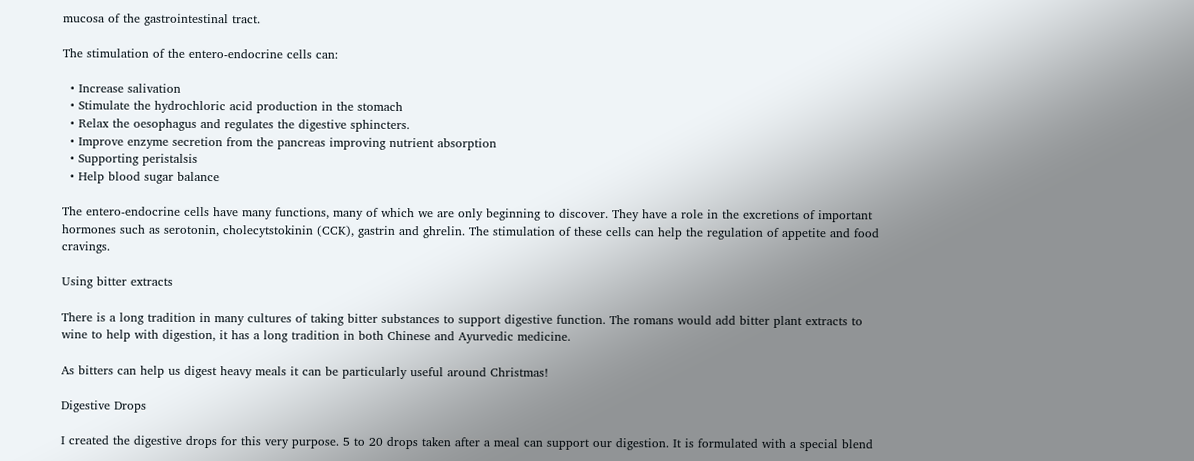mucosa of the gastrointestinal tract.

The stimulation of the entero-endocrine cells can:

  • Increase salivation
  • Stimulate the hydrochloric acid production in the stomach
  • Relax the oesophagus and regulates the digestive sphincters.
  • Improve enzyme secretion from the pancreas improving nutrient absorption
  • Supporting peristalsis
  • Help blood sugar balance

The entero-endocrine cells have many functions, many of which we are only beginning to discover. They have a role in the excretions of important hormones such as serotonin, cholecytstokinin (CCK), gastrin and ghrelin. The stimulation of these cells can help the regulation of appetite and food cravings.

Using bitter extracts

There is a long tradition in many cultures of taking bitter substances to support digestive function. The romans would add bitter plant extracts to wine to help with digestion, it has a long tradition in both Chinese and Ayurvedic medicine.

As bitters can help us digest heavy meals it can be particularly useful around Christmas!

Digestive Drops

I created the digestive drops for this very purpose. 5 to 20 drops taken after a meal can support our digestion. It is formulated with a special blend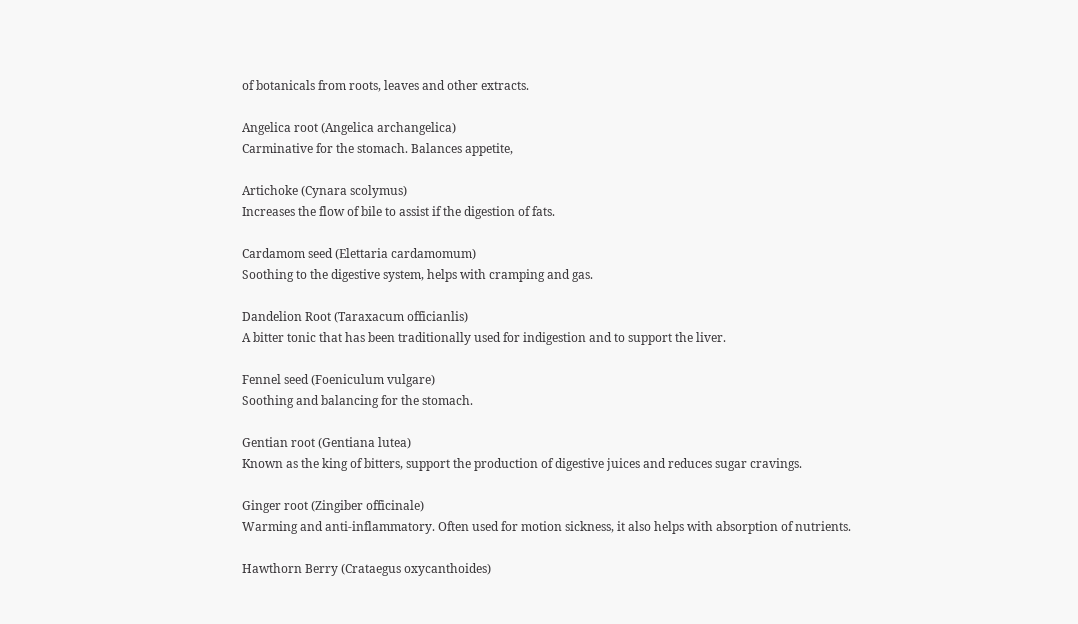of botanicals from roots, leaves and other extracts.

Angelica root (Angelica archangelica)
Carminative for the stomach. Balances appetite,

Artichoke (Cynara scolymus)
Increases the flow of bile to assist if the digestion of fats.

Cardamom seed (Elettaria cardamomum)
Soothing to the digestive system, helps with cramping and gas.

Dandelion Root (Taraxacum officianlis)
A bitter tonic that has been traditionally used for indigestion and to support the liver.

Fennel seed (Foeniculum vulgare)
Soothing and balancing for the stomach.

Gentian root (Gentiana lutea)
Known as the king of bitters, support the production of digestive juices and reduces sugar cravings.

Ginger root (Zingiber officinale)
Warming and anti-inflammatory. Often used for motion sickness, it also helps with absorption of nutrients.

Hawthorn Berry (Crataegus oxycanthoides)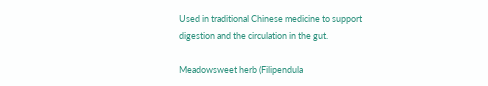Used in traditional Chinese medicine to support digestion and the circulation in the gut.

Meadowsweet herb (Filipendula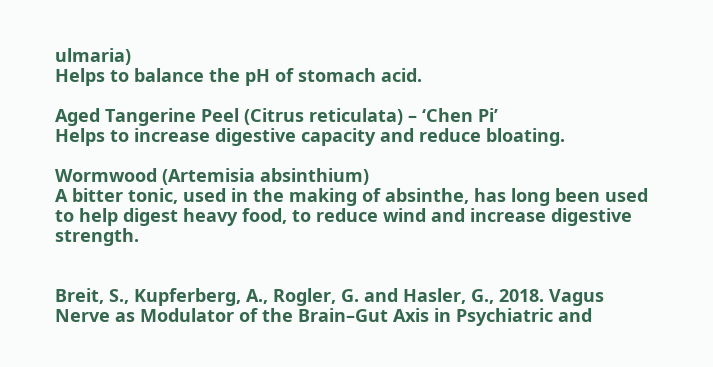ulmaria)
Helps to balance the pH of stomach acid.

Aged Tangerine Peel (Citrus reticulata) – ‘Chen Pi’
Helps to increase digestive capacity and reduce bloating.

Wormwood (Artemisia absinthium)
A bitter tonic, used in the making of absinthe, has long been used to help digest heavy food, to reduce wind and increase digestive strength.


Breit, S., Kupferberg, A., Rogler, G. and Hasler, G., 2018. Vagus Nerve as Modulator of the Brain–Gut Axis in Psychiatric and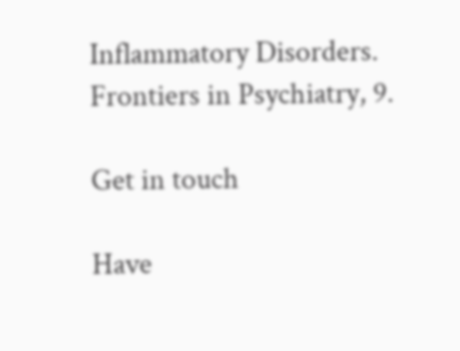Inflammatory Disorders. Frontiers in Psychiatry, 9.

Get in touch

Have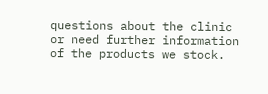questions about the clinic or need further information of the products we stock.